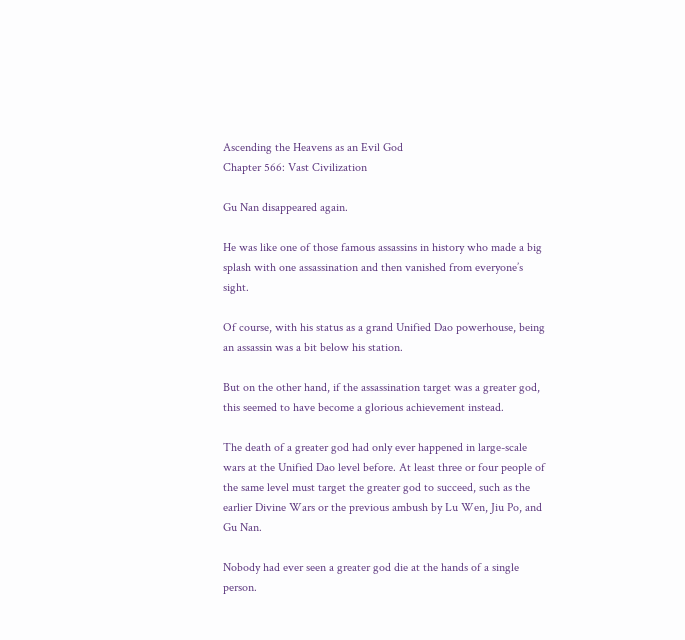Ascending the Heavens as an Evil God
Chapter 566: Vast Civilization

Gu Nan disappeared again.

He was like one of those famous assassins in history who made a big splash with one assassination and then vanished from everyone’s sight.

Of course, with his status as a grand Unified Dao powerhouse, being an assassin was a bit below his station.

But on the other hand, if the assassination target was a greater god, this seemed to have become a glorious achievement instead.

The death of a greater god had only ever happened in large-scale wars at the Unified Dao level before. At least three or four people of the same level must target the greater god to succeed, such as the earlier Divine Wars or the previous ambush by Lu Wen, Jiu Po, and Gu Nan.

Nobody had ever seen a greater god die at the hands of a single person.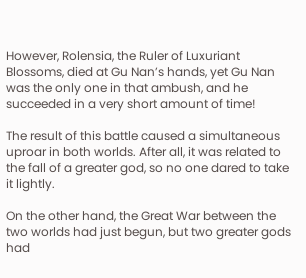However, Rolensia, the Ruler of Luxuriant Blossoms, died at Gu Nan’s hands, yet Gu Nan was the only one in that ambush, and he succeeded in a very short amount of time!

The result of this battle caused a simultaneous uproar in both worlds. After all, it was related to the fall of a greater god, so no one dared to take it lightly.

On the other hand, the Great War between the two worlds had just begun, but two greater gods had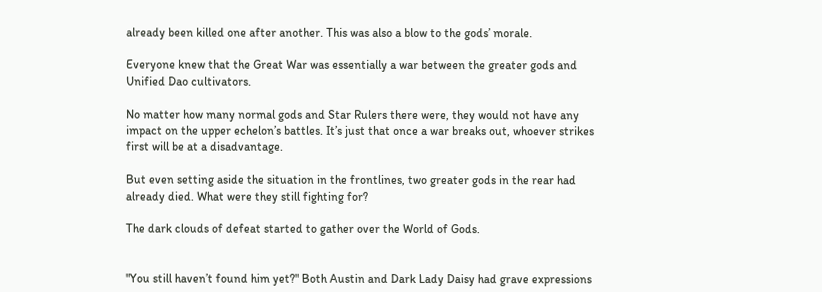already been killed one after another. This was also a blow to the gods’ morale.

Everyone knew that the Great War was essentially a war between the greater gods and Unified Dao cultivators.

No matter how many normal gods and Star Rulers there were, they would not have any impact on the upper echelon’s battles. It’s just that once a war breaks out, whoever strikes first will be at a disadvantage.

But even setting aside the situation in the frontlines, two greater gods in the rear had already died. What were they still fighting for?

The dark clouds of defeat started to gather over the World of Gods.


"You still haven’t found him yet?" Both Austin and Dark Lady Daisy had grave expressions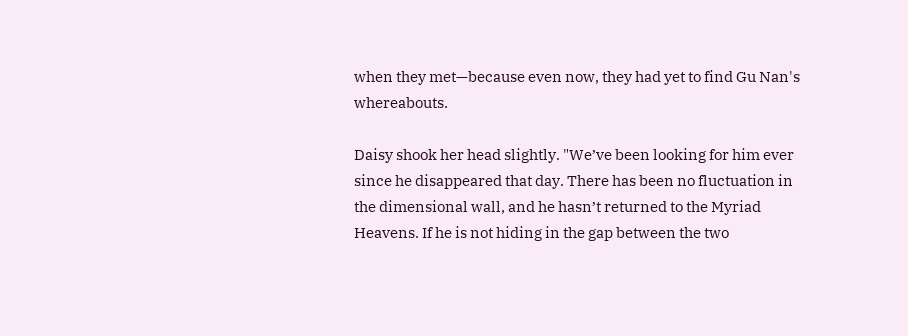when they met—because even now, they had yet to find Gu Nan's whereabouts.

Daisy shook her head slightly. "We’ve been looking for him ever since he disappeared that day. There has been no fluctuation in the dimensional wall, and he hasn’t returned to the Myriad Heavens. If he is not hiding in the gap between the two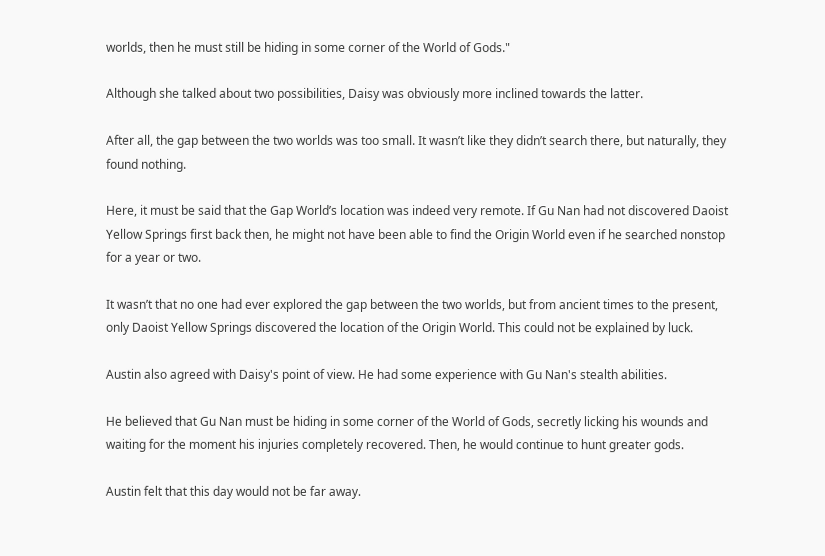worlds, then he must still be hiding in some corner of the World of Gods."

Although she talked about two possibilities, Daisy was obviously more inclined towards the latter.

After all, the gap between the two worlds was too small. It wasn’t like they didn’t search there, but naturally, they found nothing.

Here, it must be said that the Gap World’s location was indeed very remote. If Gu Nan had not discovered Daoist Yellow Springs first back then, he might not have been able to find the Origin World even if he searched nonstop for a year or two.

It wasn’t that no one had ever explored the gap between the two worlds, but from ancient times to the present, only Daoist Yellow Springs discovered the location of the Origin World. This could not be explained by luck.

Austin also agreed with Daisy's point of view. He had some experience with Gu Nan's stealth abilities.

He believed that Gu Nan must be hiding in some corner of the World of Gods, secretly licking his wounds and waiting for the moment his injuries completely recovered. Then, he would continue to hunt greater gods.

Austin felt that this day would not be far away.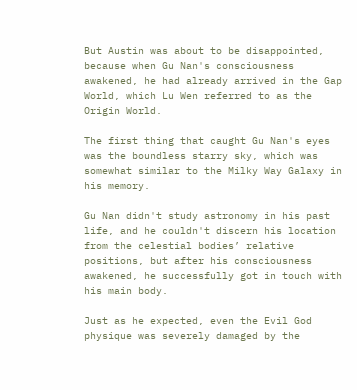But Austin was about to be disappointed, because when Gu Nan's consciousness awakened, he had already arrived in the Gap World, which Lu Wen referred to as the Origin World.

The first thing that caught Gu Nan's eyes was the boundless starry sky, which was somewhat similar to the Milky Way Galaxy in his memory.

Gu Nan didn't study astronomy in his past life, and he couldn't discern his location from the celestial bodies’ relative positions, but after his consciousness awakened, he successfully got in touch with his main body.

Just as he expected, even the Evil God physique was severely damaged by the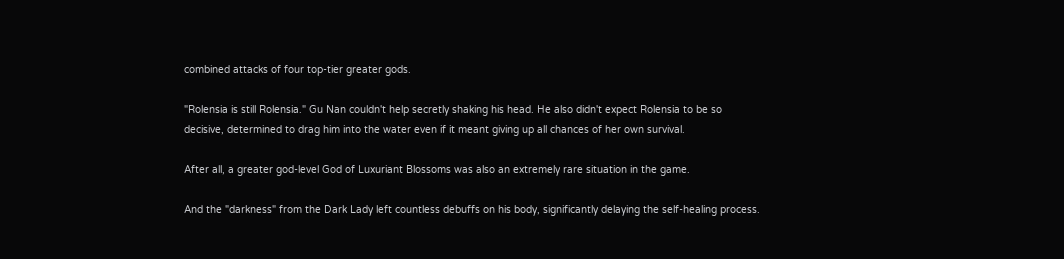combined attacks of four top-tier greater gods.

"Rolensia is still Rolensia." Gu Nan couldn't help secretly shaking his head. He also didn't expect Rolensia to be so decisive, determined to drag him into the water even if it meant giving up all chances of her own survival.

After all, a greater god-level God of Luxuriant Blossoms was also an extremely rare situation in the game.

And the "darkness" from the Dark Lady left countless debuffs on his body, significantly delaying the self-healing process.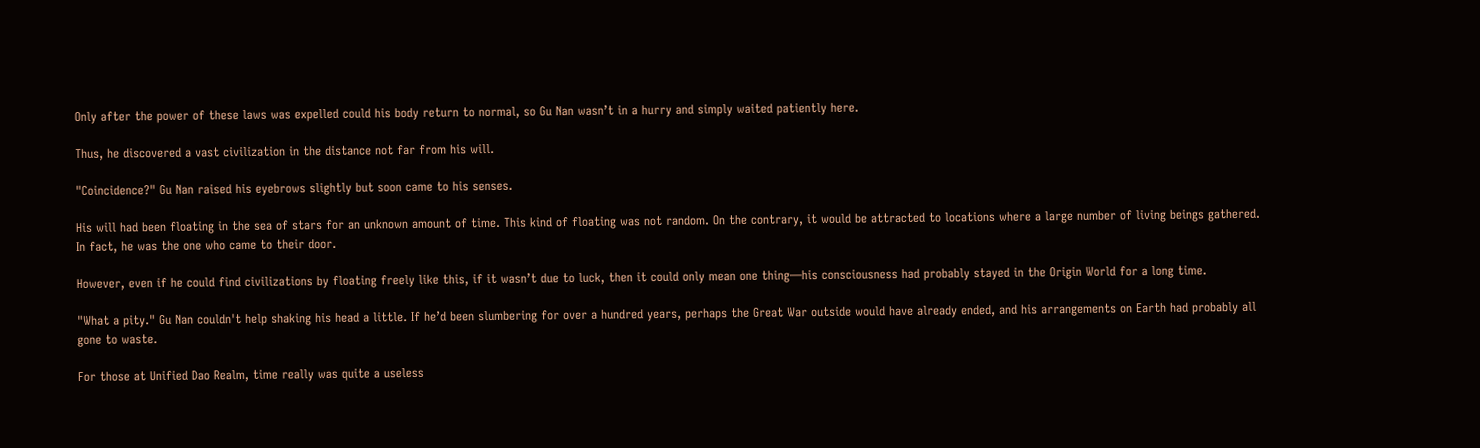Only after the power of these laws was expelled could his body return to normal, so Gu Nan wasn’t in a hurry and simply waited patiently here.

Thus, he discovered a vast civilization in the distance not far from his will.

"Coincidence?" Gu Nan raised his eyebrows slightly but soon came to his senses.

His will had been floating in the sea of stars for an unknown amount of time. This kind of floating was not random. On the contrary, it would be attracted to locations where a large number of living beings gathered. In fact, he was the one who came to their door.

However, even if he could find civilizations by floating freely like this, if it wasn’t due to luck, then it could only mean one thing—his consciousness had probably stayed in the Origin World for a long time.

"What a pity." Gu Nan couldn't help shaking his head a little. If he’d been slumbering for over a hundred years, perhaps the Great War outside would have already ended, and his arrangements on Earth had probably all gone to waste.

For those at Unified Dao Realm, time really was quite a useless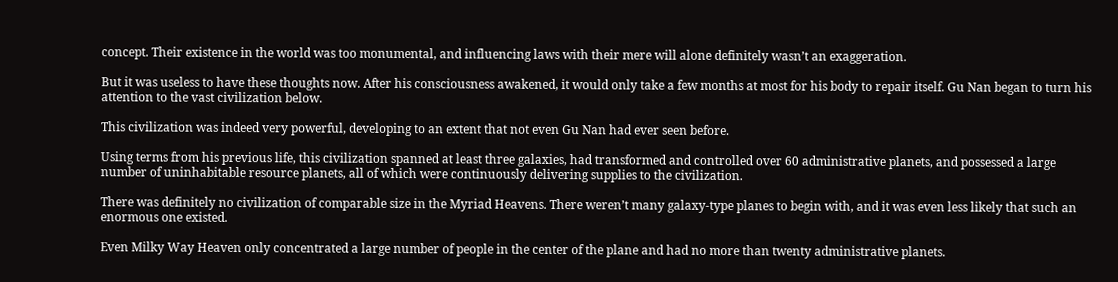concept. Their existence in the world was too monumental, and influencing laws with their mere will alone definitely wasn’t an exaggeration.

But it was useless to have these thoughts now. After his consciousness awakened, it would only take a few months at most for his body to repair itself. Gu Nan began to turn his attention to the vast civilization below.

This civilization was indeed very powerful, developing to an extent that not even Gu Nan had ever seen before.

Using terms from his previous life, this civilization spanned at least three galaxies, had transformed and controlled over 60 administrative planets, and possessed a large number of uninhabitable resource planets, all of which were continuously delivering supplies to the civilization.

There was definitely no civilization of comparable size in the Myriad Heavens. There weren’t many galaxy-type planes to begin with, and it was even less likely that such an enormous one existed.

Even Milky Way Heaven only concentrated a large number of people in the center of the plane and had no more than twenty administrative planets.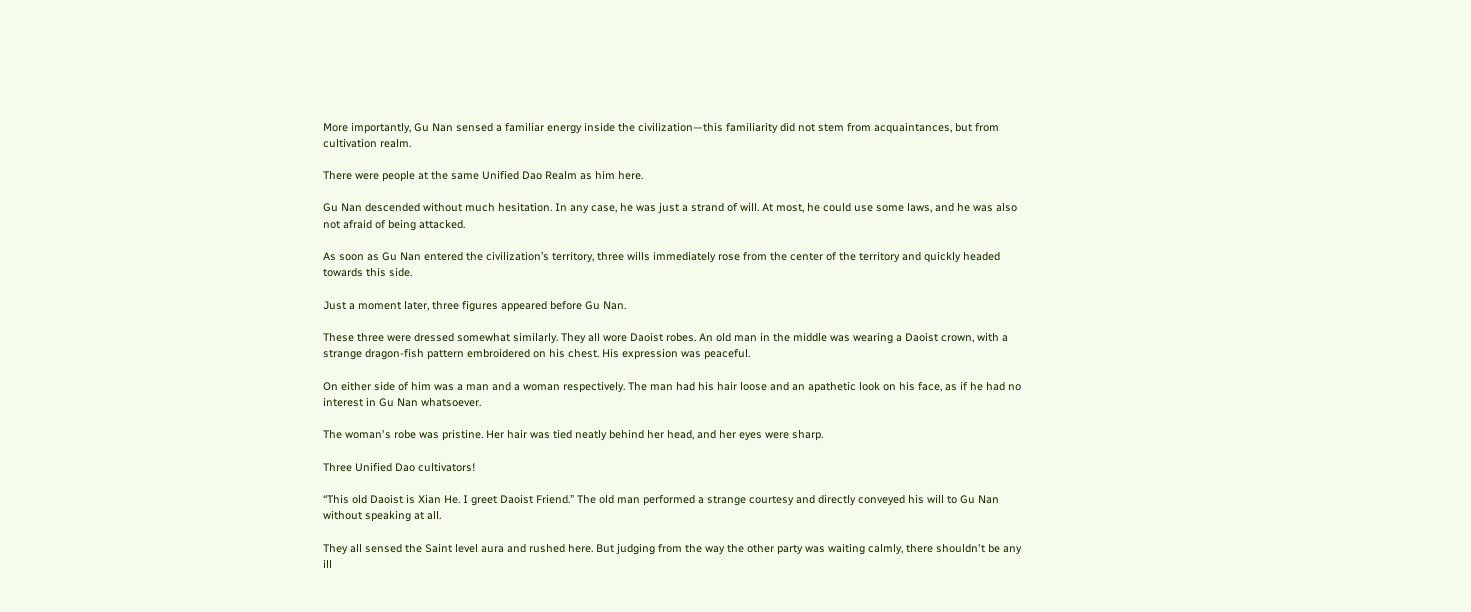More importantly, Gu Nan sensed a familiar energy inside the civilization—this familiarity did not stem from acquaintances, but from cultivation realm.

There were people at the same Unified Dao Realm as him here.

Gu Nan descended without much hesitation. In any case, he was just a strand of will. At most, he could use some laws, and he was also not afraid of being attacked.

As soon as Gu Nan entered the civilization’s territory, three wills immediately rose from the center of the territory and quickly headed towards this side.

Just a moment later, three figures appeared before Gu Nan.

These three were dressed somewhat similarly. They all wore Daoist robes. An old man in the middle was wearing a Daoist crown, with a strange dragon-fish pattern embroidered on his chest. His expression was peaceful.

On either side of him was a man and a woman respectively. The man had his hair loose and an apathetic look on his face, as if he had no interest in Gu Nan whatsoever.

The woman's robe was pristine. Her hair was tied neatly behind her head, and her eyes were sharp.

Three Unified Dao cultivators!

“This old Daoist is Xian He. I greet Daoist Friend.” The old man performed a strange courtesy and directly conveyed his will to Gu Nan without speaking at all.

They all sensed the Saint level aura and rushed here. But judging from the way the other party was waiting calmly, there shouldn't be any ill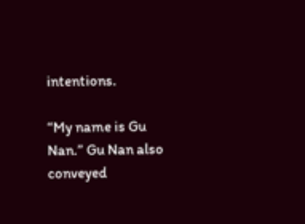intentions.

“My name is Gu Nan.” Gu Nan also conveyed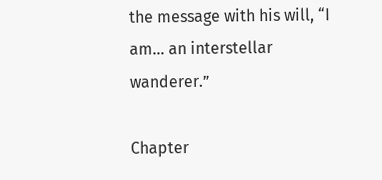the message with his will, “I am… an interstellar wanderer.”

Chapter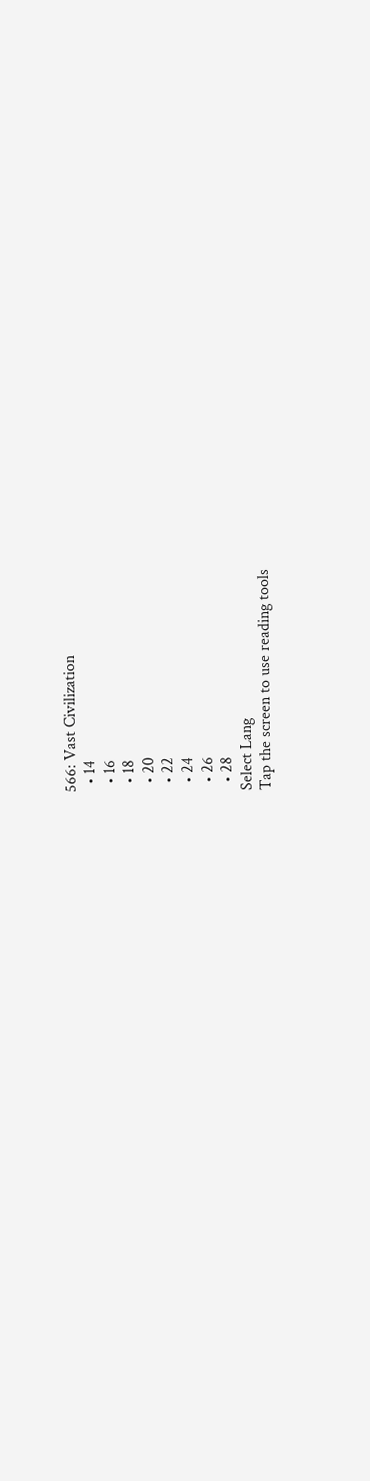566: Vast Civilization
  • 14
  • 16
  • 18
  • 20
  • 22
  • 24
  • 26
  • 28
Select Lang
Tap the screen to use reading tools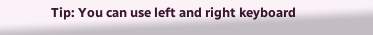Tip: You can use left and right keyboard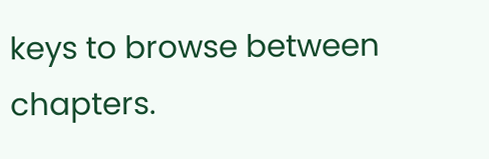keys to browse between chapters.